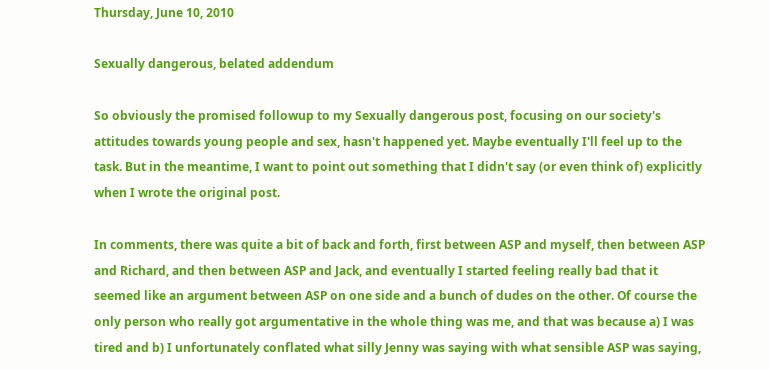Thursday, June 10, 2010

Sexually dangerous, belated addendum

So obviously the promised followup to my Sexually dangerous post, focusing on our society's attitudes towards young people and sex, hasn't happened yet. Maybe eventually I'll feel up to the task. But in the meantime, I want to point out something that I didn't say (or even think of) explicitly when I wrote the original post.

In comments, there was quite a bit of back and forth, first between ASP and myself, then between ASP and Richard, and then between ASP and Jack, and eventually I started feeling really bad that it seemed like an argument between ASP on one side and a bunch of dudes on the other. Of course the only person who really got argumentative in the whole thing was me, and that was because a) I was tired and b) I unfortunately conflated what silly Jenny was saying with what sensible ASP was saying,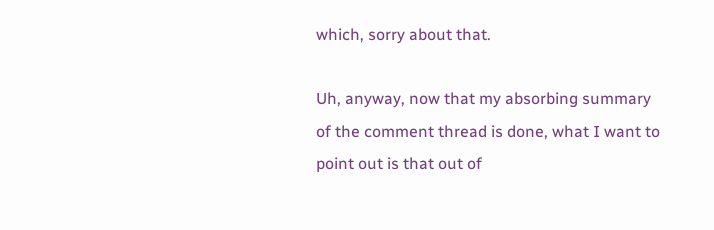which, sorry about that.

Uh, anyway, now that my absorbing summary of the comment thread is done, what I want to point out is that out of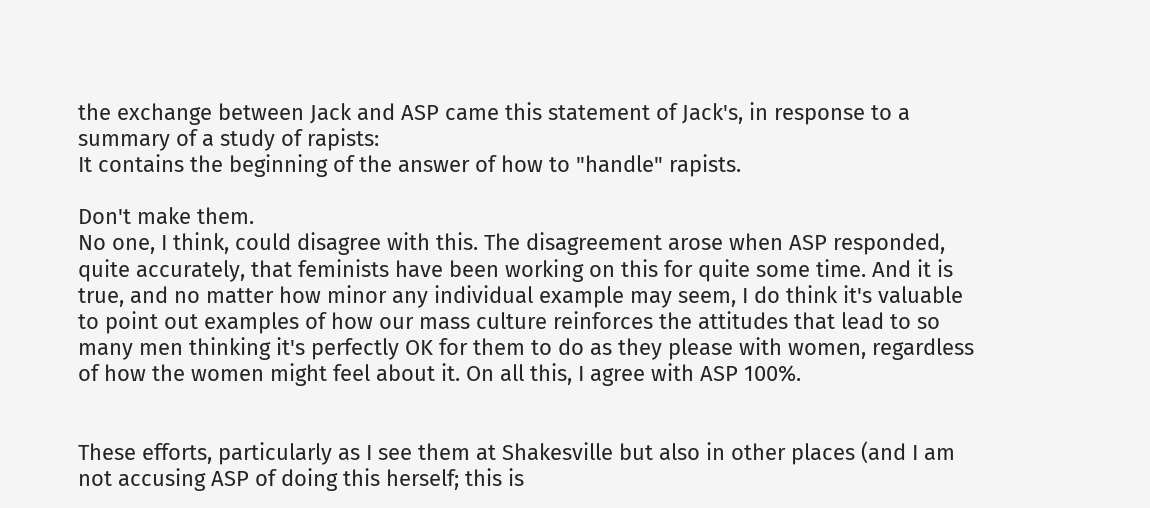the exchange between Jack and ASP came this statement of Jack's, in response to a summary of a study of rapists:
It contains the beginning of the answer of how to "handle" rapists.

Don't make them.
No one, I think, could disagree with this. The disagreement arose when ASP responded, quite accurately, that feminists have been working on this for quite some time. And it is true, and no matter how minor any individual example may seem, I do think it's valuable to point out examples of how our mass culture reinforces the attitudes that lead to so many men thinking it's perfectly OK for them to do as they please with women, regardless of how the women might feel about it. On all this, I agree with ASP 100%.


These efforts, particularly as I see them at Shakesville but also in other places (and I am not accusing ASP of doing this herself; this is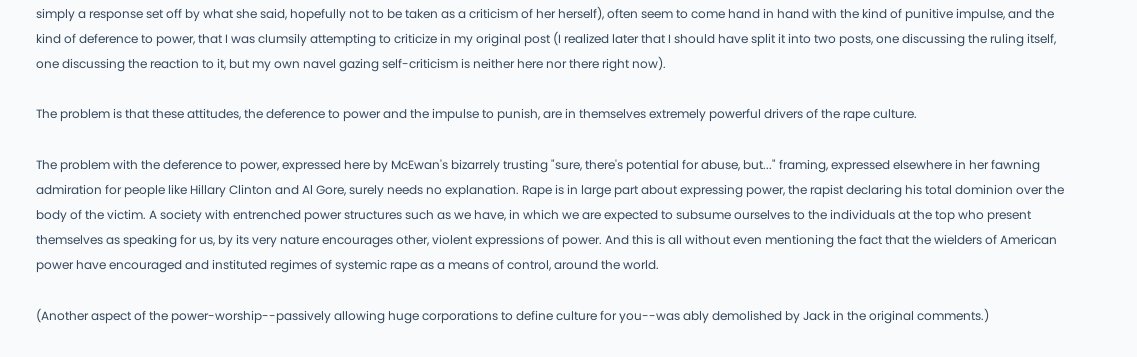simply a response set off by what she said, hopefully not to be taken as a criticism of her herself), often seem to come hand in hand with the kind of punitive impulse, and the kind of deference to power, that I was clumsily attempting to criticize in my original post (I realized later that I should have split it into two posts, one discussing the ruling itself, one discussing the reaction to it, but my own navel gazing self-criticism is neither here nor there right now).

The problem is that these attitudes, the deference to power and the impulse to punish, are in themselves extremely powerful drivers of the rape culture.

The problem with the deference to power, expressed here by McEwan's bizarrely trusting "sure, there's potential for abuse, but..." framing, expressed elsewhere in her fawning admiration for people like Hillary Clinton and Al Gore, surely needs no explanation. Rape is in large part about expressing power, the rapist declaring his total dominion over the body of the victim. A society with entrenched power structures such as we have, in which we are expected to subsume ourselves to the individuals at the top who present themselves as speaking for us, by its very nature encourages other, violent expressions of power. And this is all without even mentioning the fact that the wielders of American power have encouraged and instituted regimes of systemic rape as a means of control, around the world.

(Another aspect of the power-worship--passively allowing huge corporations to define culture for you--was ably demolished by Jack in the original comments.)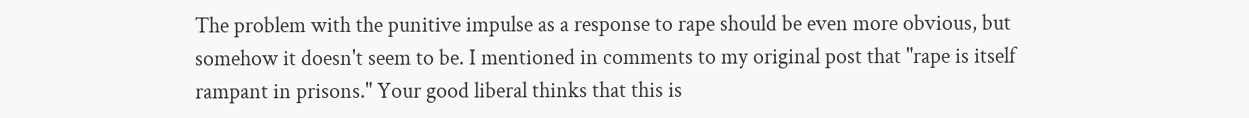The problem with the punitive impulse as a response to rape should be even more obvious, but somehow it doesn't seem to be. I mentioned in comments to my original post that "rape is itself rampant in prisons." Your good liberal thinks that this is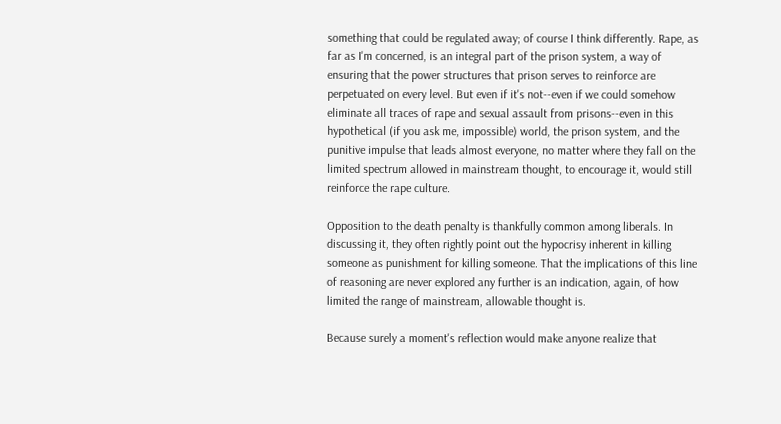something that could be regulated away; of course I think differently. Rape, as far as I'm concerned, is an integral part of the prison system, a way of ensuring that the power structures that prison serves to reinforce are perpetuated on every level. But even if it's not--even if we could somehow eliminate all traces of rape and sexual assault from prisons--even in this hypothetical (if you ask me, impossible) world, the prison system, and the punitive impulse that leads almost everyone, no matter where they fall on the limited spectrum allowed in mainstream thought, to encourage it, would still reinforce the rape culture.

Opposition to the death penalty is thankfully common among liberals. In discussing it, they often rightly point out the hypocrisy inherent in killing someone as punishment for killing someone. That the implications of this line of reasoning are never explored any further is an indication, again, of how limited the range of mainstream, allowable thought is.

Because surely a moment's reflection would make anyone realize that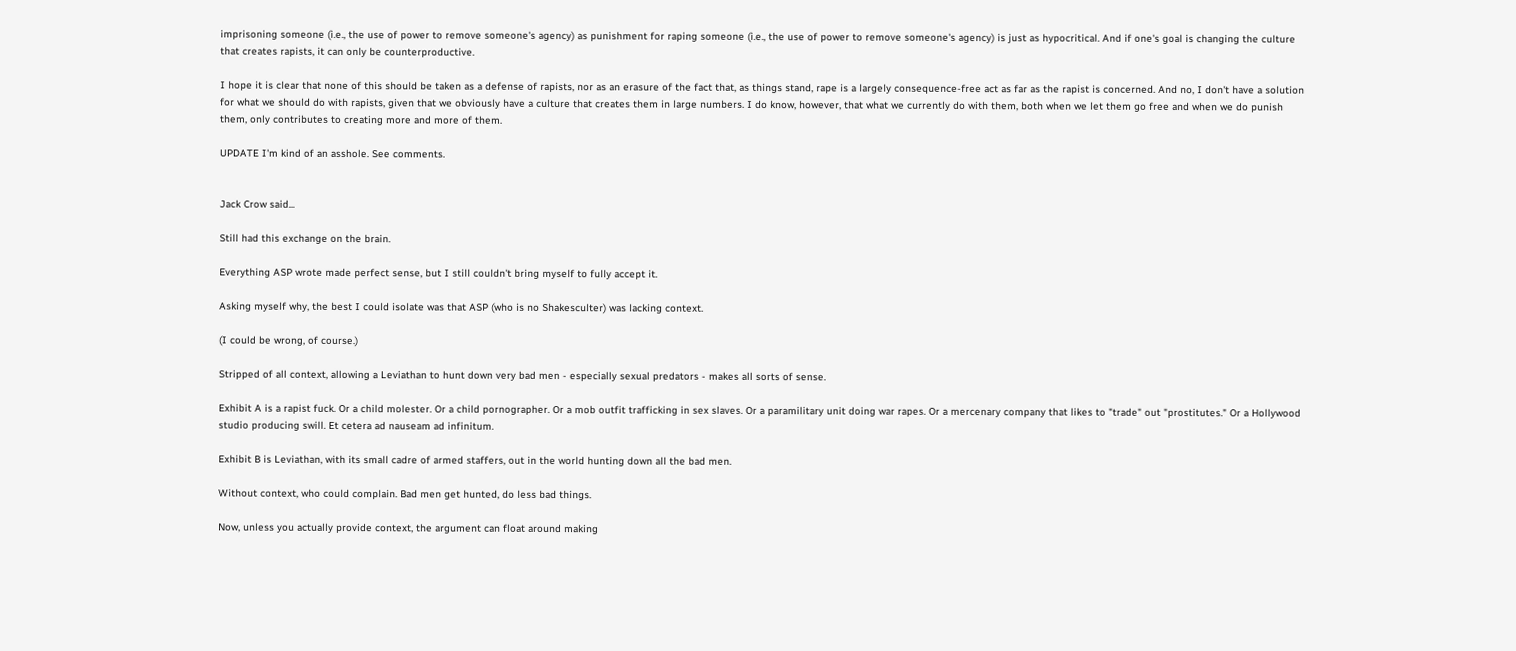imprisoning someone (i.e., the use of power to remove someone's agency) as punishment for raping someone (i.e., the use of power to remove someone's agency) is just as hypocritical. And if one's goal is changing the culture that creates rapists, it can only be counterproductive.

I hope it is clear that none of this should be taken as a defense of rapists, nor as an erasure of the fact that, as things stand, rape is a largely consequence-free act as far as the rapist is concerned. And no, I don't have a solution for what we should do with rapists, given that we obviously have a culture that creates them in large numbers. I do know, however, that what we currently do with them, both when we let them go free and when we do punish them, only contributes to creating more and more of them.

UPDATE I'm kind of an asshole. See comments.


Jack Crow said...

Still had this exchange on the brain.

Everything ASP wrote made perfect sense, but I still couldn't bring myself to fully accept it.

Asking myself why, the best I could isolate was that ASP (who is no Shakesculter) was lacking context.

(I could be wrong, of course.)

Stripped of all context, allowing a Leviathan to hunt down very bad men - especially sexual predators - makes all sorts of sense.

Exhibit A is a rapist fuck. Or a child molester. Or a child pornographer. Or a mob outfit trafficking in sex slaves. Or a paramilitary unit doing war rapes. Or a mercenary company that likes to "trade" out "prostitutes." Or a Hollywood studio producing swill. Et cetera ad nauseam ad infinitum.

Exhibit B is Leviathan, with its small cadre of armed staffers, out in the world hunting down all the bad men.

Without context, who could complain. Bad men get hunted, do less bad things.

Now, unless you actually provide context, the argument can float around making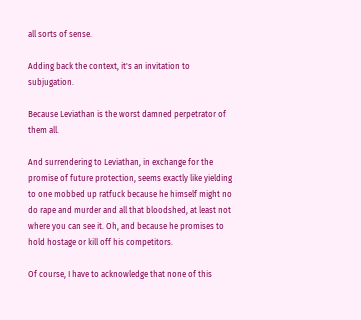all sorts of sense.

Adding back the context, it's an invitation to subjugation.

Because Leviathan is the worst damned perpetrator of them all.

And surrendering to Leviathan, in exchange for the promise of future protection, seems exactly like yielding to one mobbed up ratfuck because he himself might no do rape and murder and all that bloodshed, at least not where you can see it. Oh, and because he promises to hold hostage or kill off his competitors.

Of course, I have to acknowledge that none of this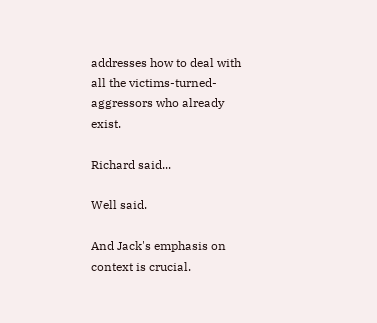addresses how to deal with all the victims-turned-aggressors who already exist.

Richard said...

Well said.

And Jack's emphasis on context is crucial.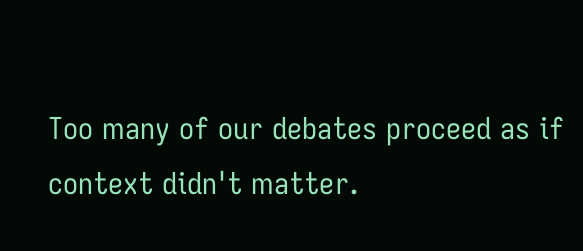Too many of our debates proceed as if context didn't matter.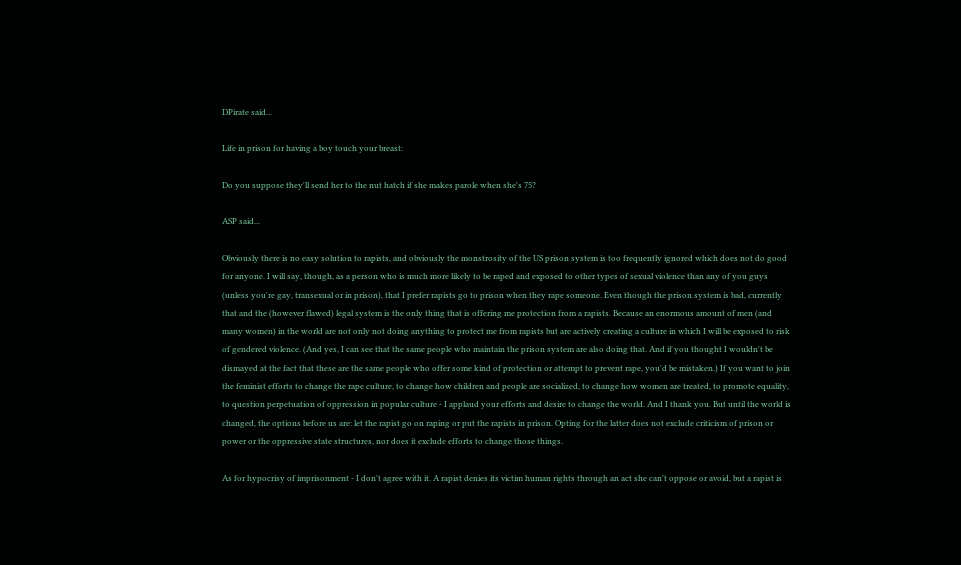DPirate said...

Life in prison for having a boy touch your breast:

Do you suppose they'll send her to the nut hatch if she makes parole when she's 75?

ASP said...

Obviously there is no easy solution to rapists, and obviously the monstrosity of the US prison system is too frequently ignored which does not do good for anyone. I will say, though, as a person who is much more likely to be raped and exposed to other types of sexual violence than any of you guys (unless you're gay, transexual or in prison), that I prefer rapists go to prison when they rape someone. Even though the prison system is bad, currently that and the (however flawed) legal system is the only thing that is offering me protection from a rapists. Because an enormous amount of men (and many women) in the world are not only not doing anything to protect me from rapists but are actively creating a culture in which I will be exposed to risk of gendered violence. (And yes, I can see that the same people who maintain the prison system are also doing that. And if you thought I wouldn't be dismayed at the fact that these are the same people who offer some kind of protection or attempt to prevent rape, you'd be mistaken.) If you want to join the feminist efforts to change the rape culture, to change how children and people are socialized, to change how women are treated, to promote equality, to question perpetuation of oppression in popular culture - I applaud your efforts and desire to change the world. And I thank you. But until the world is changed, the options before us are: let the rapist go on raping or put the rapists in prison. Opting for the latter does not exclude criticism of prison or power or the oppressive state structures, nor does it exclude efforts to change those things.

As for hypocrisy of imprisonment - I don't agree with it. A rapist denies its victim human rights through an act she can't oppose or avoid, but a rapist is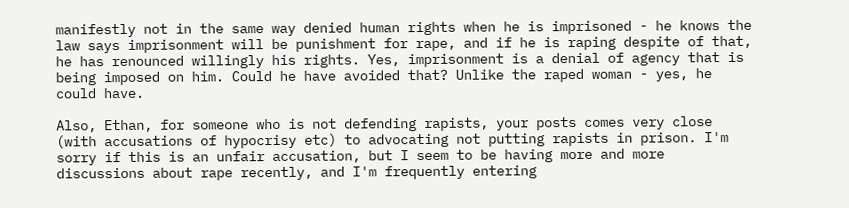manifestly not in the same way denied human rights when he is imprisoned - he knows the law says imprisonment will be punishment for rape, and if he is raping despite of that, he has renounced willingly his rights. Yes, imprisonment is a denial of agency that is being imposed on him. Could he have avoided that? Unlike the raped woman - yes, he could have.

Also, Ethan, for someone who is not defending rapists, your posts comes very close (with accusations of hypocrisy etc) to advocating not putting rapists in prison. I'm sorry if this is an unfair accusation, but I seem to be having more and more discussions about rape recently, and I'm frequently entering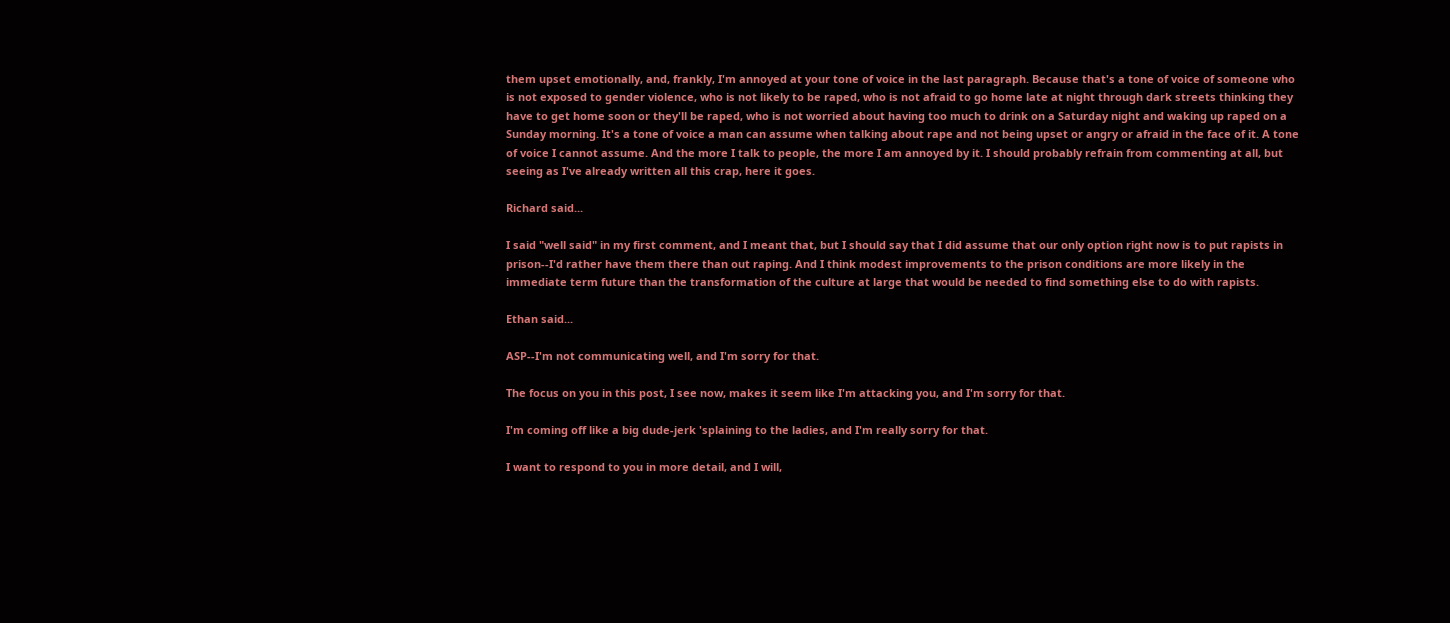them upset emotionally, and, frankly, I'm annoyed at your tone of voice in the last paragraph. Because that's a tone of voice of someone who is not exposed to gender violence, who is not likely to be raped, who is not afraid to go home late at night through dark streets thinking they have to get home soon or they'll be raped, who is not worried about having too much to drink on a Saturday night and waking up raped on a Sunday morning. It's a tone of voice a man can assume when talking about rape and not being upset or angry or afraid in the face of it. A tone of voice I cannot assume. And the more I talk to people, the more I am annoyed by it. I should probably refrain from commenting at all, but seeing as I've already written all this crap, here it goes.

Richard said...

I said "well said" in my first comment, and I meant that, but I should say that I did assume that our only option right now is to put rapists in prison--I'd rather have them there than out raping. And I think modest improvements to the prison conditions are more likely in the immediate term future than the transformation of the culture at large that would be needed to find something else to do with rapists.

Ethan said...

ASP--I'm not communicating well, and I'm sorry for that.

The focus on you in this post, I see now, makes it seem like I'm attacking you, and I'm sorry for that.

I'm coming off like a big dude-jerk 'splaining to the ladies, and I'm really sorry for that.

I want to respond to you in more detail, and I will,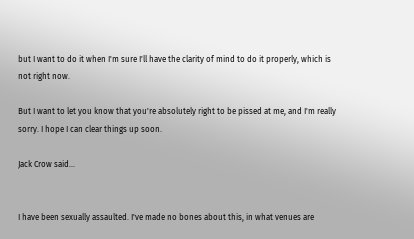but I want to do it when I'm sure I'll have the clarity of mind to do it properly, which is not right now.

But I want to let you know that you're absolutely right to be pissed at me, and I'm really sorry. I hope I can clear things up soon.

Jack Crow said...


I have been sexually assaulted. I've made no bones about this, in what venues are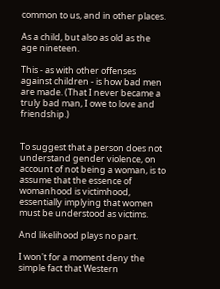common to us, and in other places.

As a child, but also as old as the age nineteen.

This - as with other offenses against children - is how bad men are made. (That I never became a truly bad man, I owe to love and friendship.)


To suggest that a person does not understand gender violence, on account of not being a woman, is to assume that the essence of womanhood is victimhood, essentially implying that women must be understood as victims.

And likelihood plays no part.

I won't for a moment deny the simple fact that Western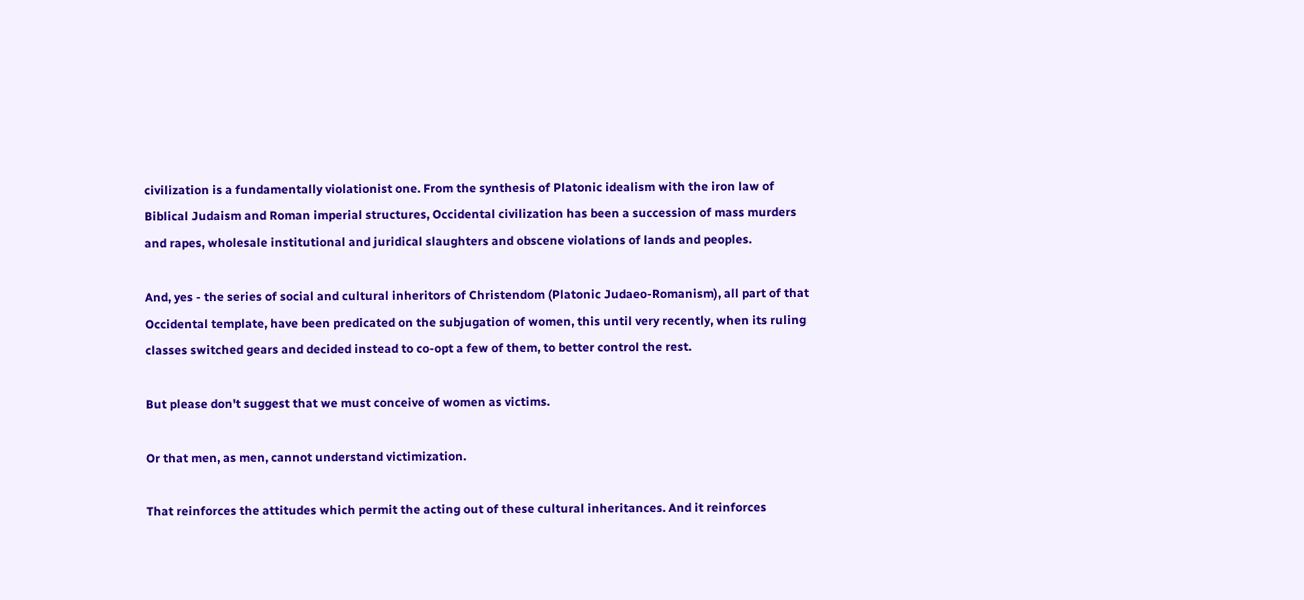civilization is a fundamentally violationist one. From the synthesis of Platonic idealism with the iron law of Biblical Judaism and Roman imperial structures, Occidental civilization has been a succession of mass murders and rapes, wholesale institutional and juridical slaughters and obscene violations of lands and peoples.

And, yes - the series of social and cultural inheritors of Christendom (Platonic Judaeo-Romanism), all part of that Occidental template, have been predicated on the subjugation of women, this until very recently, when its ruling classes switched gears and decided instead to co-opt a few of them, to better control the rest.

But please don't suggest that we must conceive of women as victims.

Or that men, as men, cannot understand victimization.

That reinforces the attitudes which permit the acting out of these cultural inheritances. And it reinforces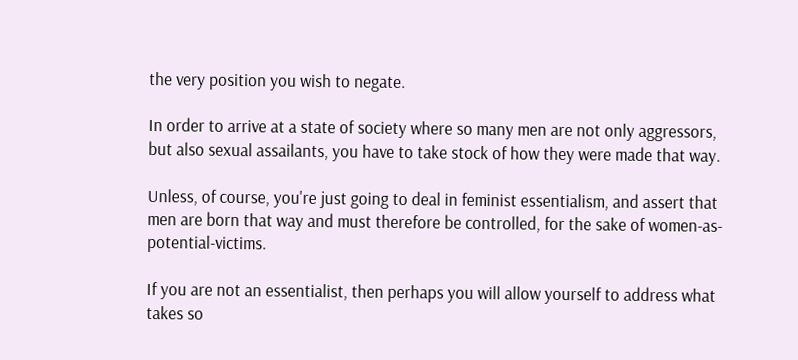the very position you wish to negate.

In order to arrive at a state of society where so many men are not only aggressors, but also sexual assailants, you have to take stock of how they were made that way.

Unless, of course, you're just going to deal in feminist essentialism, and assert that men are born that way and must therefore be controlled, for the sake of women-as-potential-victims.

If you are not an essentialist, then perhaps you will allow yourself to address what takes so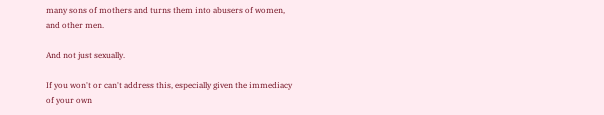many sons of mothers and turns them into abusers of women, and other men.

And not just sexually.

If you won't or can't address this, especially given the immediacy of your own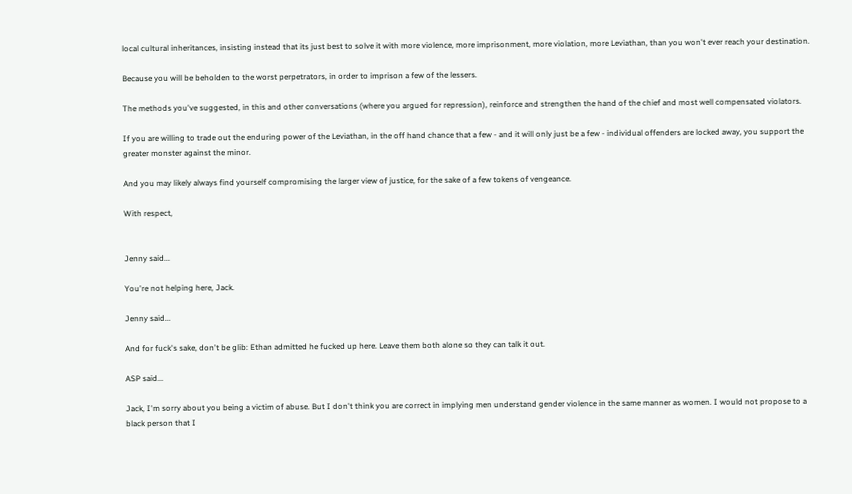local cultural inheritances, insisting instead that its just best to solve it with more violence, more imprisonment, more violation, more Leviathan, than you won't ever reach your destination.

Because you will be beholden to the worst perpetrators, in order to imprison a few of the lessers.

The methods you've suggested, in this and other conversations (where you argued for repression), reinforce and strengthen the hand of the chief and most well compensated violators.

If you are willing to trade out the enduring power of the Leviathan, in the off hand chance that a few - and it will only just be a few - individual offenders are locked away, you support the greater monster against the minor.

And you may likely always find yourself compromising the larger view of justice, for the sake of a few tokens of vengeance.

With respect,


Jenny said...

You're not helping here, Jack.

Jenny said...

And for fuck's sake, don't be glib: Ethan admitted he fucked up here. Leave them both alone so they can talk it out.

ASP said...

Jack, I'm sorry about you being a victim of abuse. But I don't think you are correct in implying men understand gender violence in the same manner as women. I would not propose to a black person that I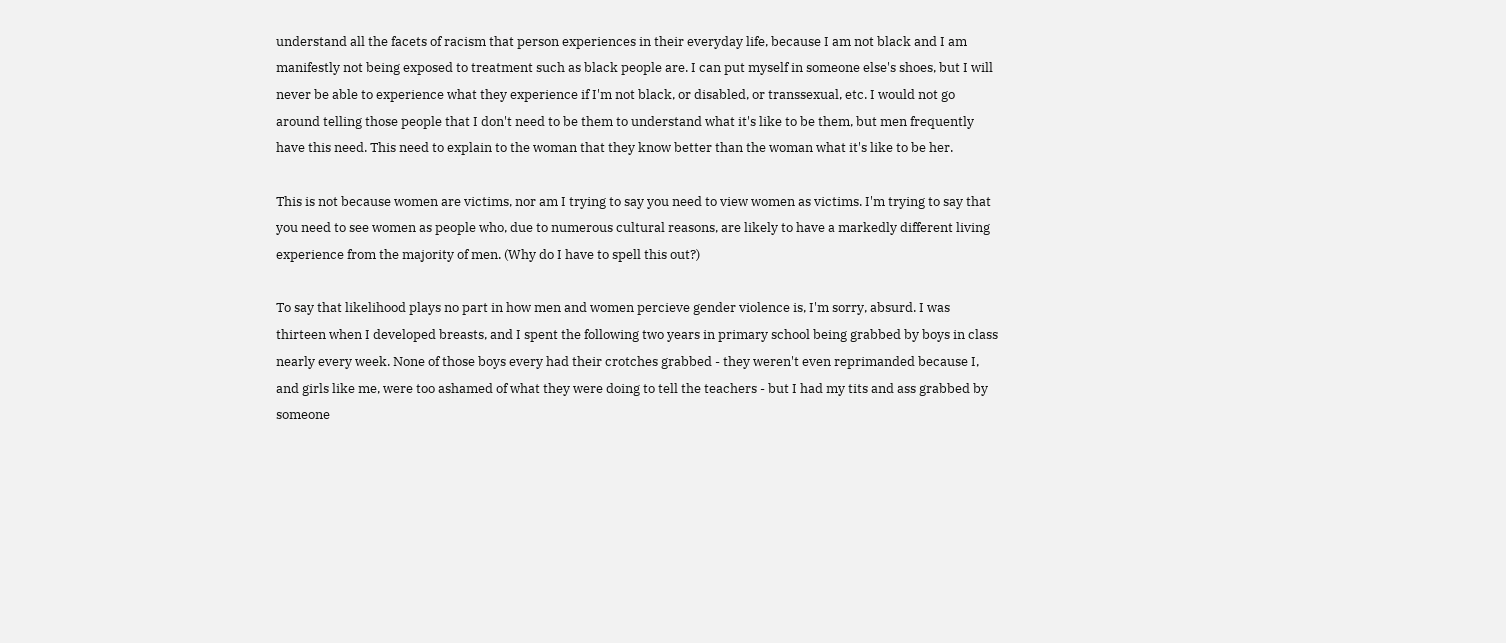understand all the facets of racism that person experiences in their everyday life, because I am not black and I am manifestly not being exposed to treatment such as black people are. I can put myself in someone else's shoes, but I will never be able to experience what they experience if I'm not black, or disabled, or transsexual, etc. I would not go around telling those people that I don't need to be them to understand what it's like to be them, but men frequently have this need. This need to explain to the woman that they know better than the woman what it's like to be her.

This is not because women are victims, nor am I trying to say you need to view women as victims. I'm trying to say that you need to see women as people who, due to numerous cultural reasons, are likely to have a markedly different living experience from the majority of men. (Why do I have to spell this out?)

To say that likelihood plays no part in how men and women percieve gender violence is, I'm sorry, absurd. I was thirteen when I developed breasts, and I spent the following two years in primary school being grabbed by boys in class nearly every week. None of those boys every had their crotches grabbed - they weren't even reprimanded because I, and girls like me, were too ashamed of what they were doing to tell the teachers - but I had my tits and ass grabbed by someone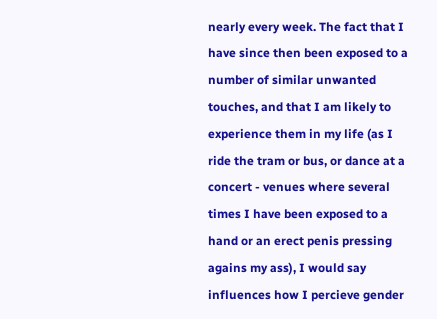nearly every week. The fact that I have since then been exposed to a number of similar unwanted touches, and that I am likely to experience them in my life (as I ride the tram or bus, or dance at a concert - venues where several times I have been exposed to a hand or an erect penis pressing agains my ass), I would say influences how I percieve gender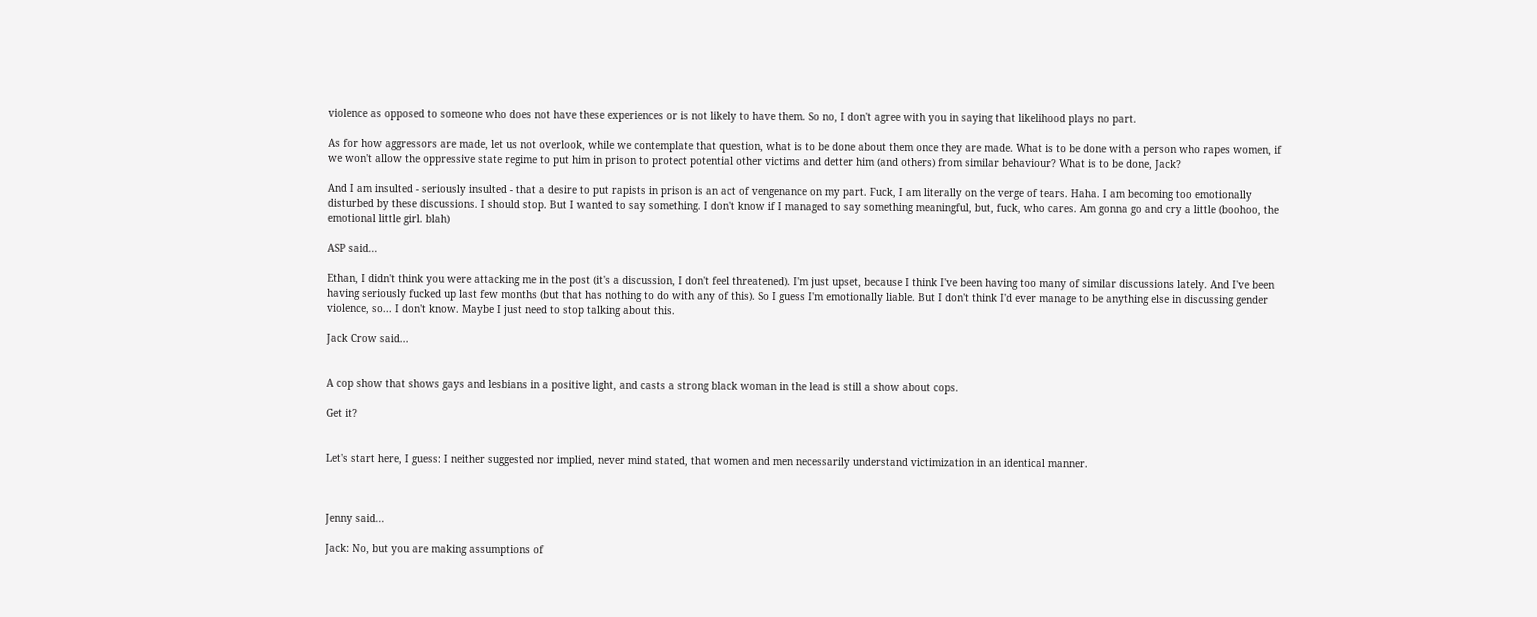violence as opposed to someone who does not have these experiences or is not likely to have them. So no, I don't agree with you in saying that likelihood plays no part.

As for how aggressors are made, let us not overlook, while we contemplate that question, what is to be done about them once they are made. What is to be done with a person who rapes women, if we won't allow the oppressive state regime to put him in prison to protect potential other victims and detter him (and others) from similar behaviour? What is to be done, Jack?

And I am insulted - seriously insulted - that a desire to put rapists in prison is an act of vengenance on my part. Fuck, I am literally on the verge of tears. Haha. I am becoming too emotionally disturbed by these discussions. I should stop. But I wanted to say something. I don't know if I managed to say something meaningful, but, fuck, who cares. Am gonna go and cry a little (boohoo, the emotional little girl. blah)

ASP said...

Ethan, I didn't think you were attacking me in the post (it's a discussion, I don't feel threatened). I'm just upset, because I think I've been having too many of similar discussions lately. And I've been having seriously fucked up last few months (but that has nothing to do with any of this). So I guess I'm emotionally liable. But I don't think I'd ever manage to be anything else in discussing gender violence, so... I don't know. Maybe I just need to stop talking about this.

Jack Crow said...


A cop show that shows gays and lesbians in a positive light, and casts a strong black woman in the lead is still a show about cops.

Get it?


Let's start here, I guess: I neither suggested nor implied, never mind stated, that women and men necessarily understand victimization in an identical manner.



Jenny said...

Jack: No, but you are making assumptions of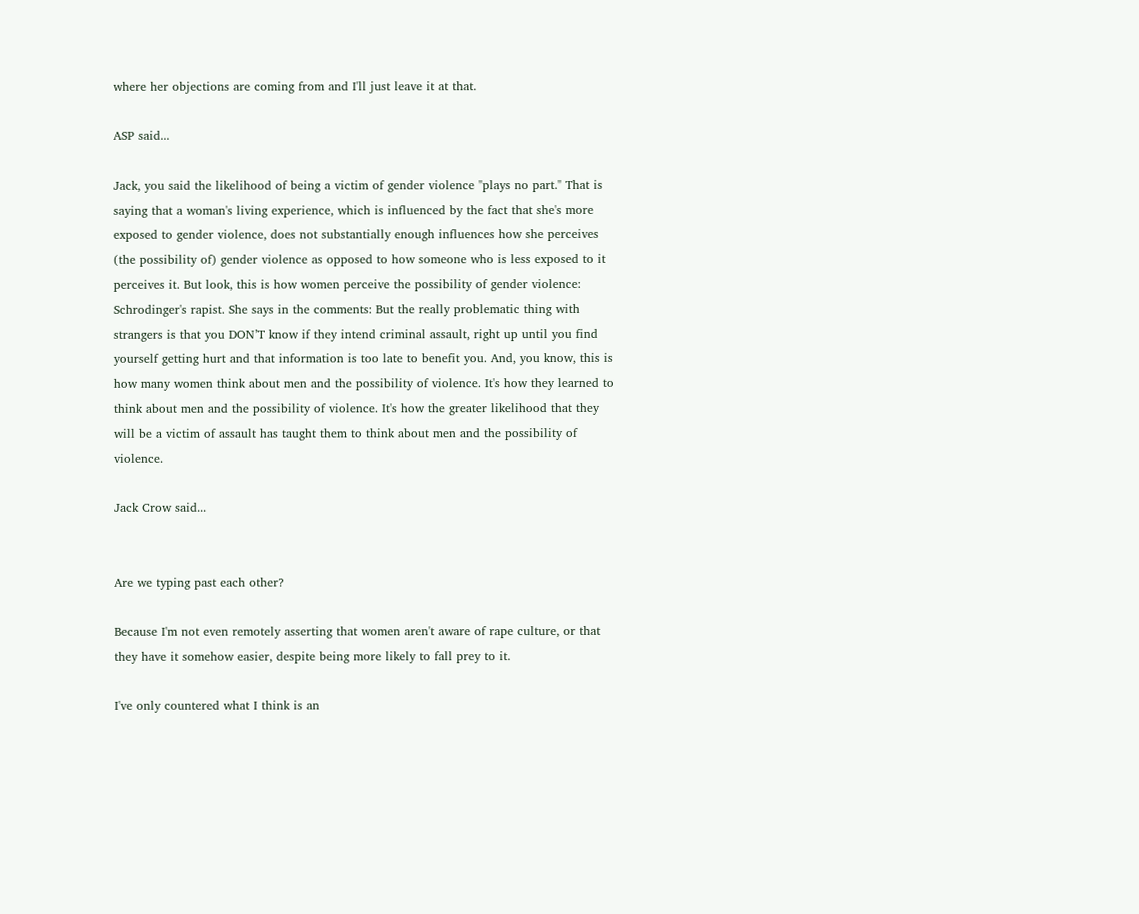where her objections are coming from and I'll just leave it at that.

ASP said...

Jack, you said the likelihood of being a victim of gender violence "plays no part." That is saying that a woman's living experience, which is influenced by the fact that she's more exposed to gender violence, does not substantially enough influences how she perceives (the possibility of) gender violence as opposed to how someone who is less exposed to it perceives it. But look, this is how women perceive the possibility of gender violence: Schrodinger's rapist. She says in the comments: But the really problematic thing with strangers is that you DON’T know if they intend criminal assault, right up until you find yourself getting hurt and that information is too late to benefit you. And, you know, this is how many women think about men and the possibility of violence. It's how they learned to think about men and the possibility of violence. It's how the greater likelihood that they will be a victim of assault has taught them to think about men and the possibility of violence.

Jack Crow said...


Are we typing past each other?

Because I'm not even remotely asserting that women aren't aware of rape culture, or that they have it somehow easier, despite being more likely to fall prey to it.

I've only countered what I think is an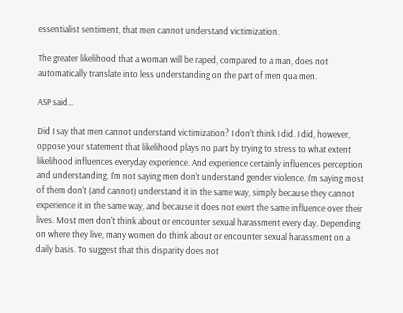essentialist sentiment, that men cannot understand victimization.

The greater likelihood that a woman will be raped, compared to a man, does not automatically translate into less understanding on the part of men qua men.

ASP said...

Did I say that men cannot understand victimization? I don't think I did. I did, however, oppose your statement that likelihood plays no part by trying to stress to what extent likelihood influences everyday experience. And experience certainly influences perception and understanding. I'm not saying men don't understand gender violence. I'm saying most of them don't (and cannot) understand it in the same way, simply because they cannot experience it in the same way, and because it does not exert the same influence over their lives. Most men don't think about or encounter sexual harassment every day. Depending on where they live, many women do think about or encounter sexual harassment on a daily basis. To suggest that this disparity does not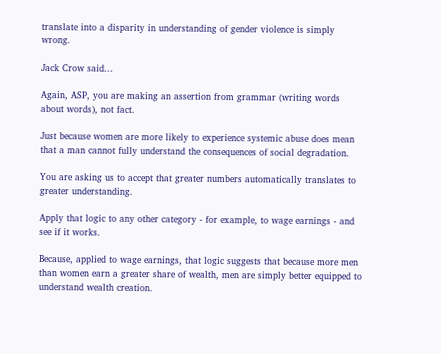translate into a disparity in understanding of gender violence is simply wrong.

Jack Crow said...

Again, ASP, you are making an assertion from grammar (writing words about words), not fact.

Just because women are more likely to experience systemic abuse does mean that a man cannot fully understand the consequences of social degradation.

You are asking us to accept that greater numbers automatically translates to greater understanding.

Apply that logic to any other category - for example, to wage earnings - and see if it works.

Because, applied to wage earnings, that logic suggests that because more men than women earn a greater share of wealth, men are simply better equipped to understand wealth creation.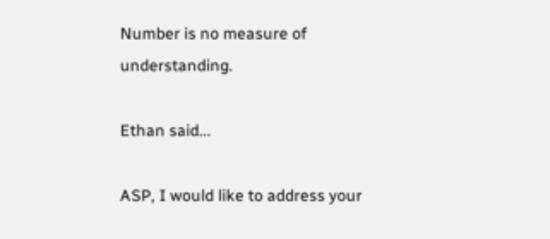Number is no measure of understanding.

Ethan said...

ASP, I would like to address your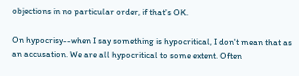objections in no particular order, if that's OK.

On hypocrisy--when I say something is hypocritical, I don't mean that as an accusation. We are all hypocritical to some extent. Often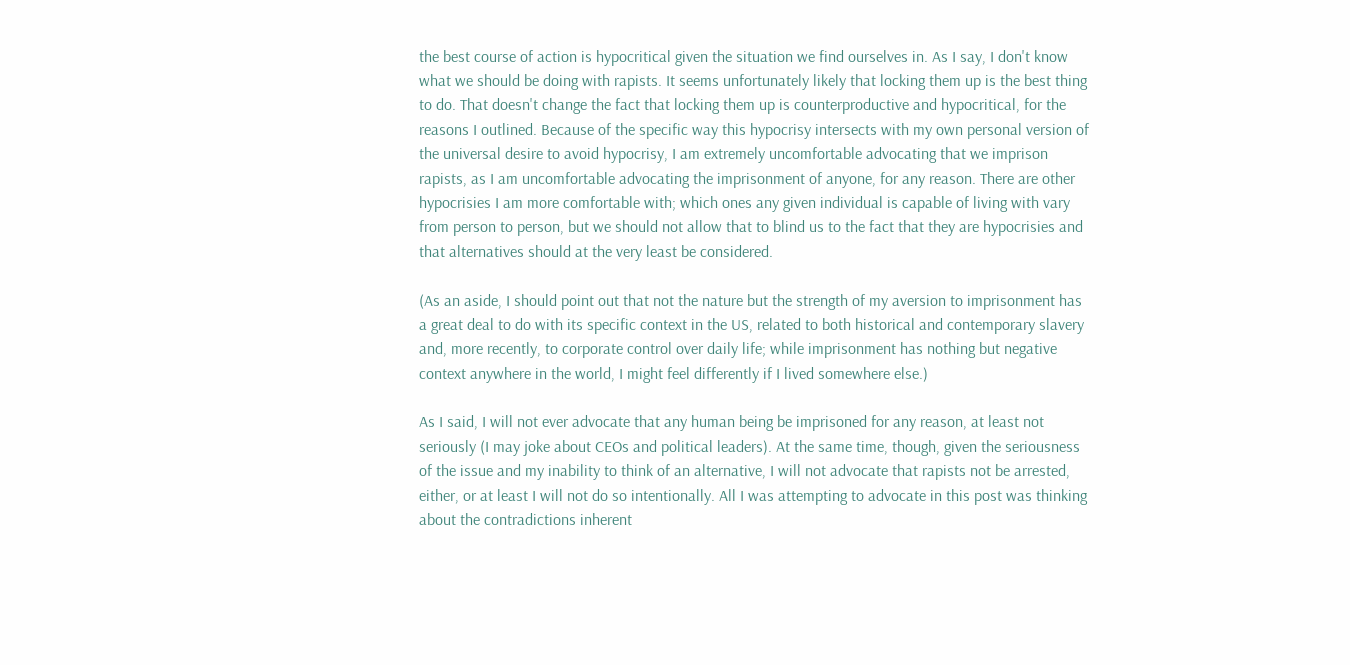the best course of action is hypocritical given the situation we find ourselves in. As I say, I don't know what we should be doing with rapists. It seems unfortunately likely that locking them up is the best thing to do. That doesn't change the fact that locking them up is counterproductive and hypocritical, for the reasons I outlined. Because of the specific way this hypocrisy intersects with my own personal version of the universal desire to avoid hypocrisy, I am extremely uncomfortable advocating that we imprison rapists, as I am uncomfortable advocating the imprisonment of anyone, for any reason. There are other hypocrisies I am more comfortable with; which ones any given individual is capable of living with vary from person to person, but we should not allow that to blind us to the fact that they are hypocrisies and that alternatives should at the very least be considered.

(As an aside, I should point out that not the nature but the strength of my aversion to imprisonment has a great deal to do with its specific context in the US, related to both historical and contemporary slavery and, more recently, to corporate control over daily life; while imprisonment has nothing but negative context anywhere in the world, I might feel differently if I lived somewhere else.)

As I said, I will not ever advocate that any human being be imprisoned for any reason, at least not seriously (I may joke about CEOs and political leaders). At the same time, though, given the seriousness of the issue and my inability to think of an alternative, I will not advocate that rapists not be arrested, either, or at least I will not do so intentionally. All I was attempting to advocate in this post was thinking about the contradictions inherent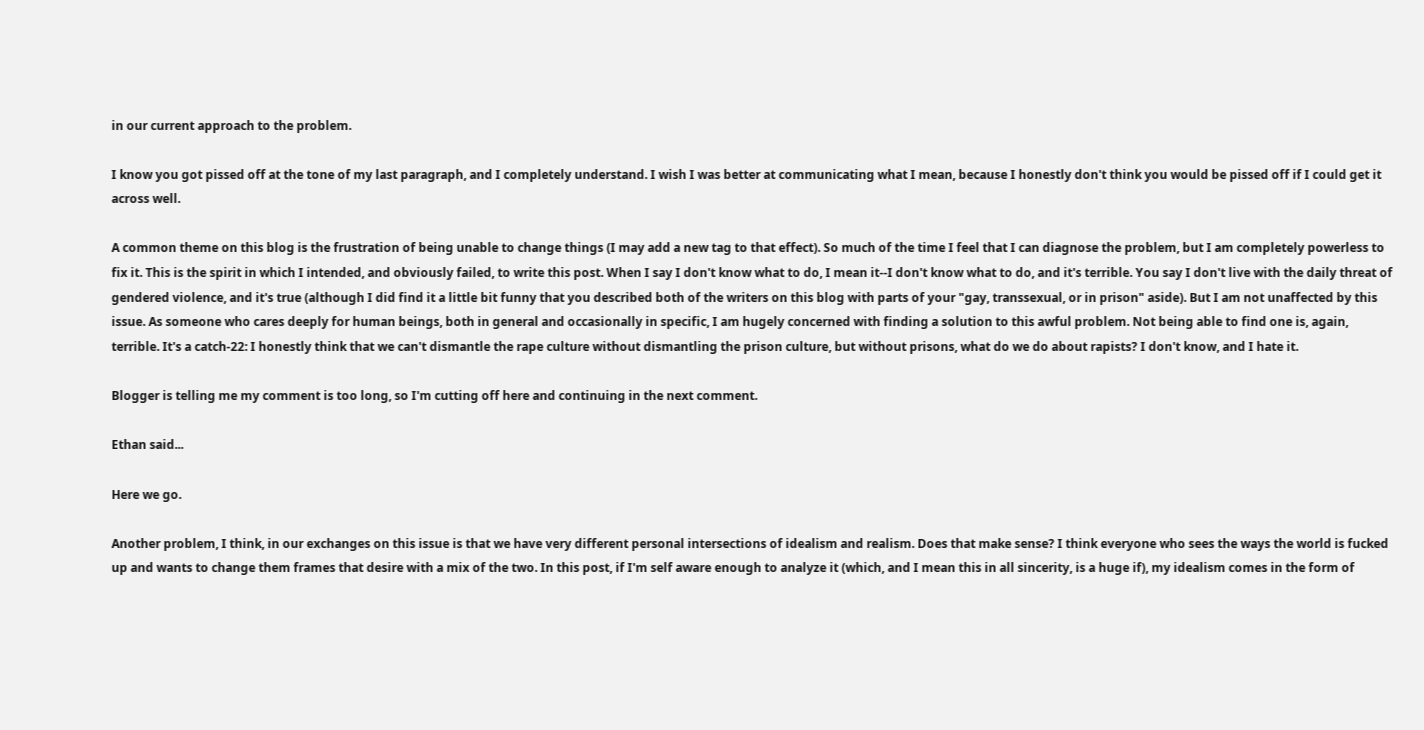in our current approach to the problem.

I know you got pissed off at the tone of my last paragraph, and I completely understand. I wish I was better at communicating what I mean, because I honestly don't think you would be pissed off if I could get it across well.

A common theme on this blog is the frustration of being unable to change things (I may add a new tag to that effect). So much of the time I feel that I can diagnose the problem, but I am completely powerless to fix it. This is the spirit in which I intended, and obviously failed, to write this post. When I say I don't know what to do, I mean it--I don't know what to do, and it's terrible. You say I don't live with the daily threat of gendered violence, and it's true (although I did find it a little bit funny that you described both of the writers on this blog with parts of your "gay, transsexual, or in prison" aside). But I am not unaffected by this issue. As someone who cares deeply for human beings, both in general and occasionally in specific, I am hugely concerned with finding a solution to this awful problem. Not being able to find one is, again, terrible. It's a catch-22: I honestly think that we can't dismantle the rape culture without dismantling the prison culture, but without prisons, what do we do about rapists? I don't know, and I hate it.

Blogger is telling me my comment is too long, so I'm cutting off here and continuing in the next comment.

Ethan said...

Here we go.

Another problem, I think, in our exchanges on this issue is that we have very different personal intersections of idealism and realism. Does that make sense? I think everyone who sees the ways the world is fucked up and wants to change them frames that desire with a mix of the two. In this post, if I'm self aware enough to analyze it (which, and I mean this in all sincerity, is a huge if), my idealism comes in the form of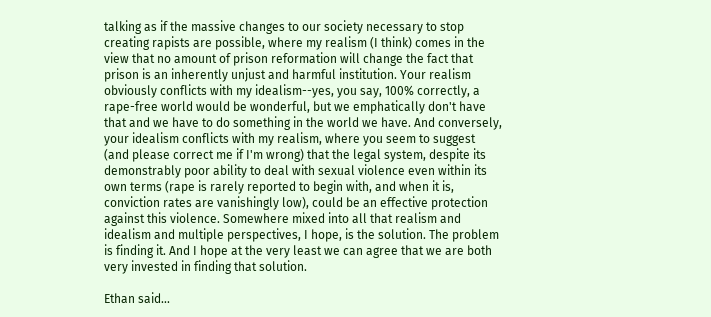talking as if the massive changes to our society necessary to stop creating rapists are possible, where my realism (I think) comes in the view that no amount of prison reformation will change the fact that prison is an inherently unjust and harmful institution. Your realism obviously conflicts with my idealism--yes, you say, 100% correctly, a rape-free world would be wonderful, but we emphatically don't have that and we have to do something in the world we have. And conversely, your idealism conflicts with my realism, where you seem to suggest (and please correct me if I'm wrong) that the legal system, despite its demonstrably poor ability to deal with sexual violence even within its own terms (rape is rarely reported to begin with, and when it is, conviction rates are vanishingly low), could be an effective protection against this violence. Somewhere mixed into all that realism and idealism and multiple perspectives, I hope, is the solution. The problem is finding it. And I hope at the very least we can agree that we are both very invested in finding that solution.

Ethan said...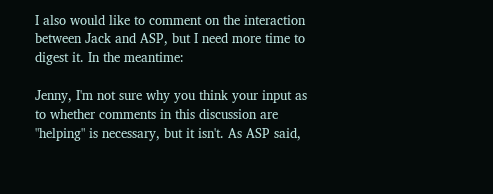I also would like to comment on the interaction between Jack and ASP, but I need more time to digest it. In the meantime:

Jenny, I'm not sure why you think your input as to whether comments in this discussion are "helping" is necessary, but it isn't. As ASP said,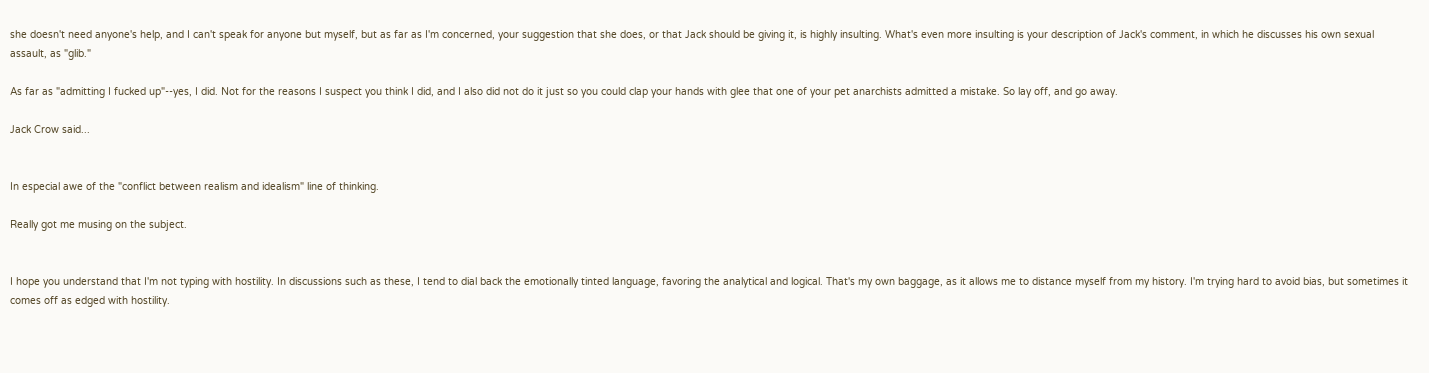she doesn't need anyone's help, and I can't speak for anyone but myself, but as far as I'm concerned, your suggestion that she does, or that Jack should be giving it, is highly insulting. What's even more insulting is your description of Jack's comment, in which he discusses his own sexual assault, as "glib."

As far as "admitting I fucked up"--yes, I did. Not for the reasons I suspect you think I did, and I also did not do it just so you could clap your hands with glee that one of your pet anarchists admitted a mistake. So lay off, and go away.

Jack Crow said...


In especial awe of the "conflict between realism and idealism" line of thinking.

Really got me musing on the subject.


I hope you understand that I'm not typing with hostility. In discussions such as these, I tend to dial back the emotionally tinted language, favoring the analytical and logical. That's my own baggage, as it allows me to distance myself from my history. I'm trying hard to avoid bias, but sometimes it comes off as edged with hostility.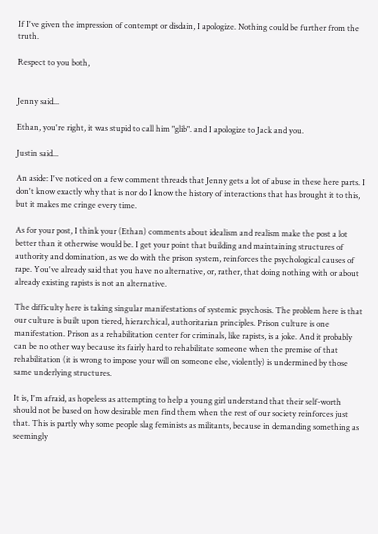If I've given the impression of contempt or disdain, I apologize. Nothing could be further from the truth.

Respect to you both,


Jenny said...

Ethan, you're right, it was stupid to call him "glib". and I apologize to Jack and you.

Justin said...

An aside: I've noticed on a few comment threads that Jenny gets a lot of abuse in these here parts. I don't know exactly why that is nor do I know the history of interactions that has brought it to this, but it makes me cringe every time.

As for your post, I think your (Ethan) comments about idealism and realism make the post a lot better than it otherwise would be. I get your point that building and maintaining structures of authority and domination, as we do with the prison system, reinforces the psychological causes of rape. You've already said that you have no alternative, or, rather, that doing nothing with or about already existing rapists is not an alternative.

The difficulty here is taking singular manifestations of systemic psychosis. The problem here is that our culture is built upon tiered, hierarchical, authoritarian principles. Prison culture is one manifestation. Prison as a rehabilitation center for criminals, like rapists, is a joke. And it probably can be no other way because its fairly hard to rehabilitate someone when the premise of that rehabilitation (it is wrong to impose your will on someone else, violently) is undermined by those same underlying structures.

It is, I'm afraid, as hopeless as attempting to help a young girl understand that their self-worth should not be based on how desirable men find them when the rest of our society reinforces just that. This is partly why some people slag feminists as militants, because in demanding something as seemingly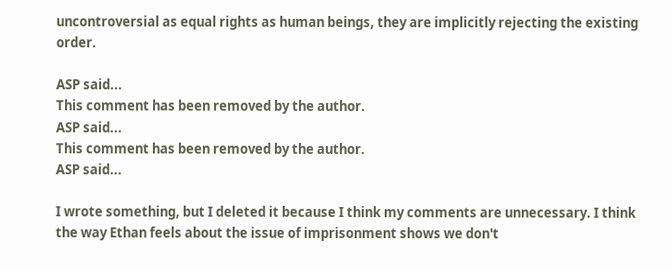uncontroversial as equal rights as human beings, they are implicitly rejecting the existing order.

ASP said...
This comment has been removed by the author.
ASP said...
This comment has been removed by the author.
ASP said...

I wrote something, but I deleted it because I think my comments are unnecessary. I think the way Ethan feels about the issue of imprisonment shows we don't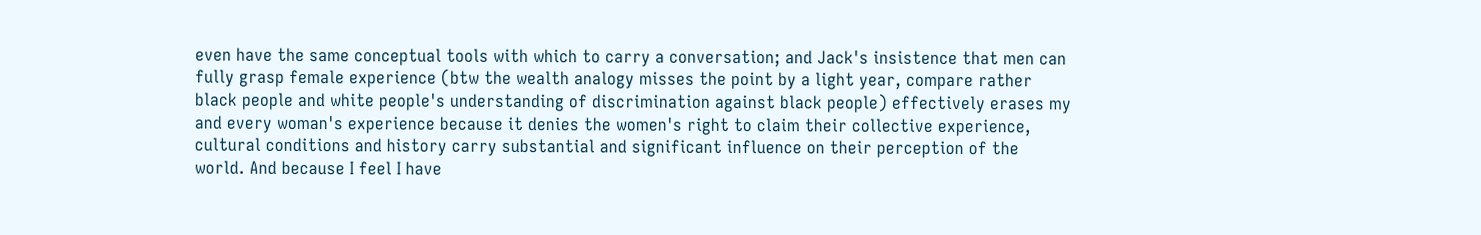even have the same conceptual tools with which to carry a conversation; and Jack's insistence that men can fully grasp female experience (btw the wealth analogy misses the point by a light year, compare rather black people and white people's understanding of discrimination against black people) effectively erases my and every woman's experience because it denies the women's right to claim their collective experience, cultural conditions and history carry substantial and significant influence on their perception of the world. And because I feel I have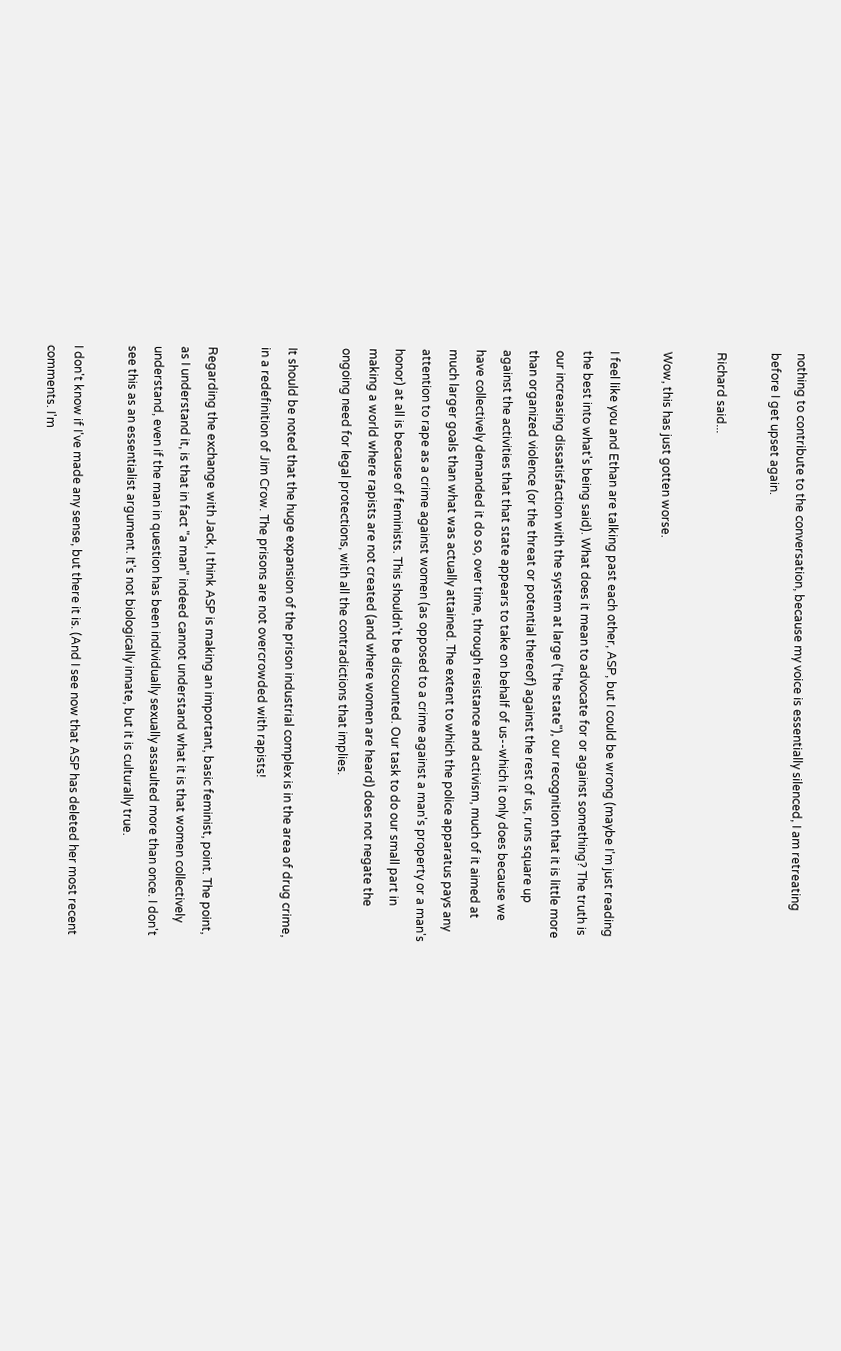nothing to contribute to the conversation, because my voice is essentially silenced, I am retreating before I get upset again.

Richard said...

Wow, this has just gotten worse.

I feel like you and Ethan are talking past each other, ASP, but I could be wrong (maybe I'm just reading the best into what's being said). What does it mean to advocate for or against something? The truth is our increasing dissatisfaction with the system at large ("the state"), our recognition that it is little more than organized violence (or the threat or potential thereof) against the rest of us, runs square up against the activities that that state appears to take on behalf of us--which it only does because we have collectively demanded it do so, over time, through resistance and activism, much of it aimed at much larger goals than what was actually attained. The extent to which the police apparatus pays any attention to rape as a crime against women (as opposed to a crime against a man's property or a man's honor) at all is because of feminists. This shouldn't be discounted. Our task to do our small part in making a world where rapists are not created (and where women are heard) does not negate the ongoing need for legal protections, with all the contradictions that implies.

It should be noted that the huge expansion of the prison industrial complex is in the area of drug crime, in a redefinition of Jim Crow. The prisons are not overcrowded with rapists!

Regarding the exchange with Jack, I think ASP is making an important, basic feminist, point. The point, as I understand it, is that in fact "a man" indeed cannot understand what it is that women collectively understand, even if the man in question has been individually sexually assaulted more than once. I don't see this as an essentialist argument. It's not biologically innate, but it is culturally true.

I don't know if I've made any sense, but there it is. (And I see now that ASP has deleted her most recent comments. I'm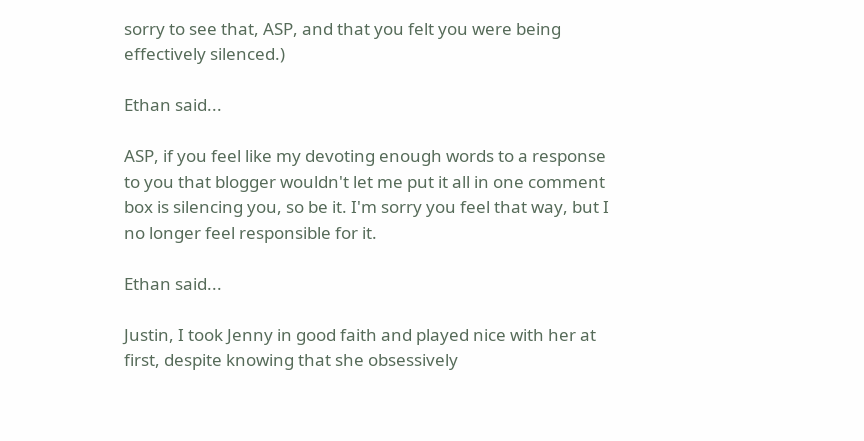sorry to see that, ASP, and that you felt you were being effectively silenced.)

Ethan said...

ASP, if you feel like my devoting enough words to a response to you that blogger wouldn't let me put it all in one comment box is silencing you, so be it. I'm sorry you feel that way, but I no longer feel responsible for it.

Ethan said...

Justin, I took Jenny in good faith and played nice with her at first, despite knowing that she obsessively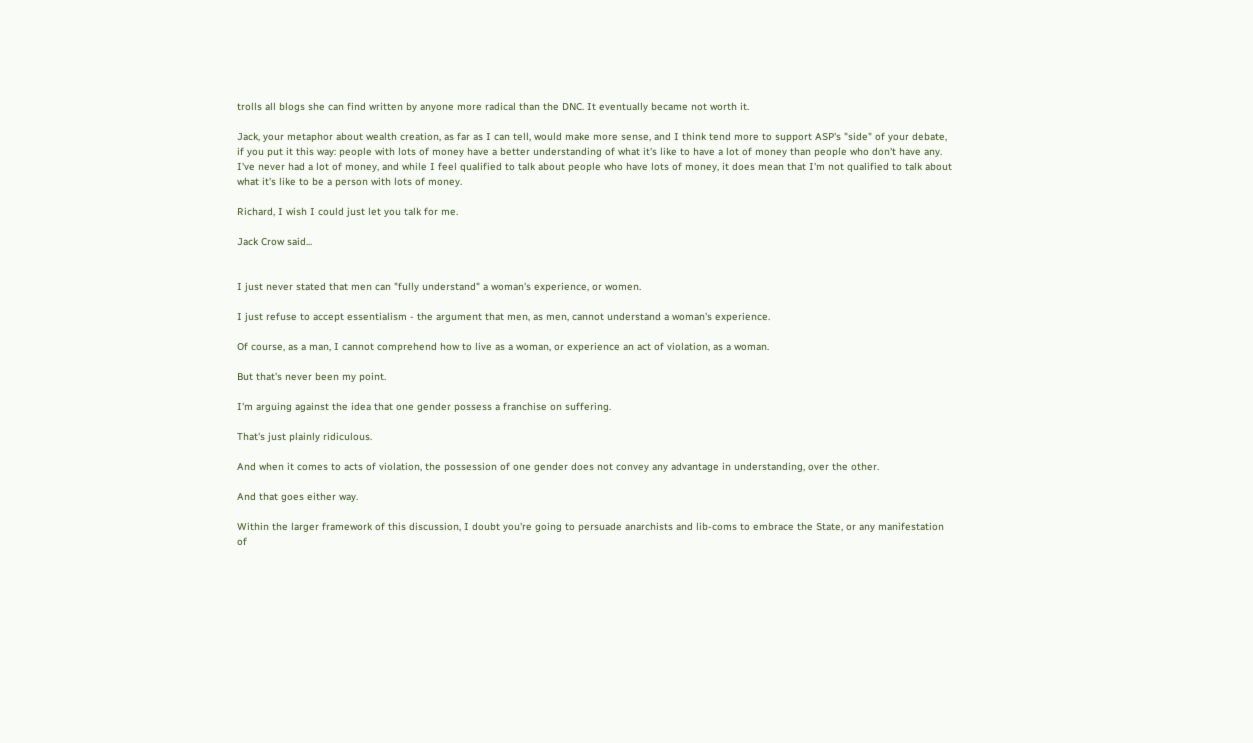trolls all blogs she can find written by anyone more radical than the DNC. It eventually became not worth it.

Jack, your metaphor about wealth creation, as far as I can tell, would make more sense, and I think tend more to support ASP's "side" of your debate, if you put it this way: people with lots of money have a better understanding of what it's like to have a lot of money than people who don't have any. I've never had a lot of money, and while I feel qualified to talk about people who have lots of money, it does mean that I'm not qualified to talk about what it's like to be a person with lots of money.

Richard, I wish I could just let you talk for me.

Jack Crow said...


I just never stated that men can "fully understand" a woman's experience, or women.

I just refuse to accept essentialism - the argument that men, as men, cannot understand a woman's experience.

Of course, as a man, I cannot comprehend how to live as a woman, or experience an act of violation, as a woman.

But that's never been my point.

I'm arguing against the idea that one gender possess a franchise on suffering.

That's just plainly ridiculous.

And when it comes to acts of violation, the possession of one gender does not convey any advantage in understanding, over the other.

And that goes either way.

Within the larger framework of this discussion, I doubt you're going to persuade anarchists and lib-coms to embrace the State, or any manifestation of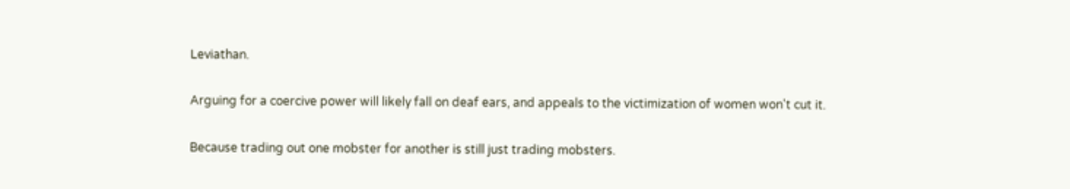Leviathan.

Arguing for a coercive power will likely fall on deaf ears, and appeals to the victimization of women won't cut it.

Because trading out one mobster for another is still just trading mobsters.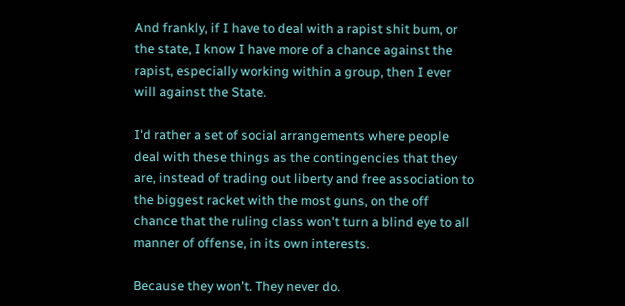And frankly, if I have to deal with a rapist shit bum, or the state, I know I have more of a chance against the rapist, especially working within a group, then I ever will against the State.

I'd rather a set of social arrangements where people deal with these things as the contingencies that they are, instead of trading out liberty and free association to the biggest racket with the most guns, on the off chance that the ruling class won't turn a blind eye to all manner of offense, in its own interests.

Because they won't. They never do.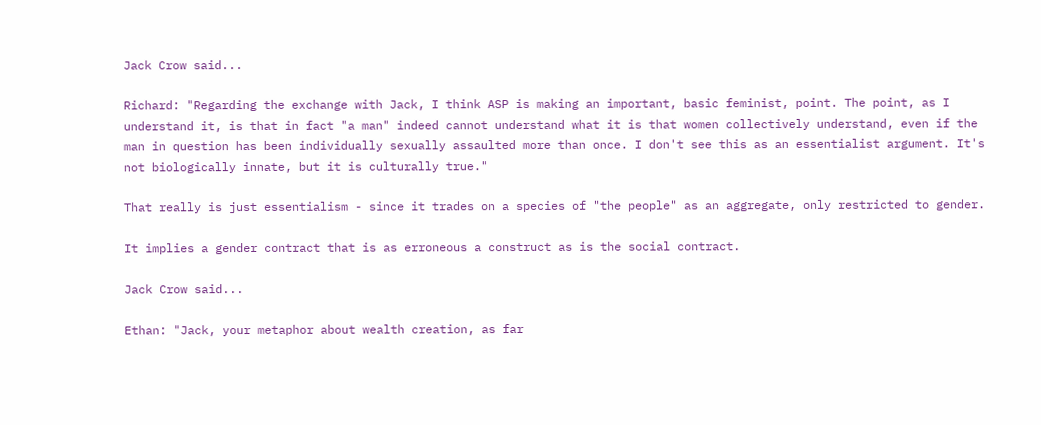Jack Crow said...

Richard: "Regarding the exchange with Jack, I think ASP is making an important, basic feminist, point. The point, as I understand it, is that in fact "a man" indeed cannot understand what it is that women collectively understand, even if the man in question has been individually sexually assaulted more than once. I don't see this as an essentialist argument. It's not biologically innate, but it is culturally true."

That really is just essentialism - since it trades on a species of "the people" as an aggregate, only restricted to gender.

It implies a gender contract that is as erroneous a construct as is the social contract.

Jack Crow said...

Ethan: "Jack, your metaphor about wealth creation, as far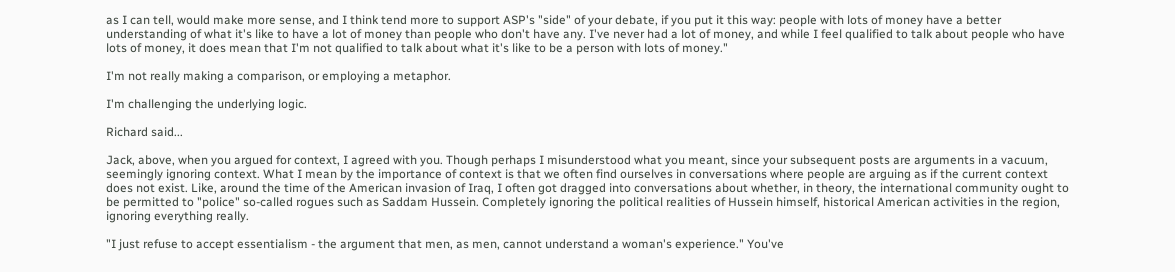as I can tell, would make more sense, and I think tend more to support ASP's "side" of your debate, if you put it this way: people with lots of money have a better understanding of what it's like to have a lot of money than people who don't have any. I've never had a lot of money, and while I feel qualified to talk about people who have lots of money, it does mean that I'm not qualified to talk about what it's like to be a person with lots of money."

I'm not really making a comparison, or employing a metaphor.

I'm challenging the underlying logic.

Richard said...

Jack, above, when you argued for context, I agreed with you. Though perhaps I misunderstood what you meant, since your subsequent posts are arguments in a vacuum, seemingly ignoring context. What I mean by the importance of context is that we often find ourselves in conversations where people are arguing as if the current context does not exist. Like, around the time of the American invasion of Iraq, I often got dragged into conversations about whether, in theory, the international community ought to be permitted to "police" so-called rogues such as Saddam Hussein. Completely ignoring the political realities of Hussein himself, historical American activities in the region, ignoring everything really.

"I just refuse to accept essentialism - the argument that men, as men, cannot understand a woman's experience." You've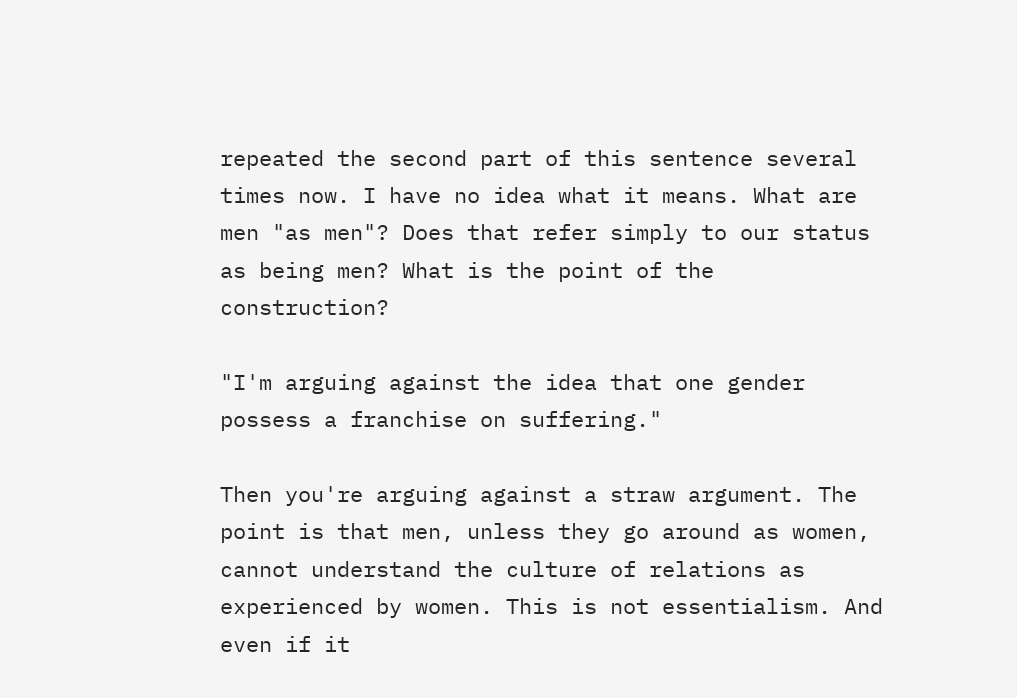repeated the second part of this sentence several times now. I have no idea what it means. What are men "as men"? Does that refer simply to our status as being men? What is the point of the construction?

"I'm arguing against the idea that one gender possess a franchise on suffering."

Then you're arguing against a straw argument. The point is that men, unless they go around as women, cannot understand the culture of relations as experienced by women. This is not essentialism. And even if it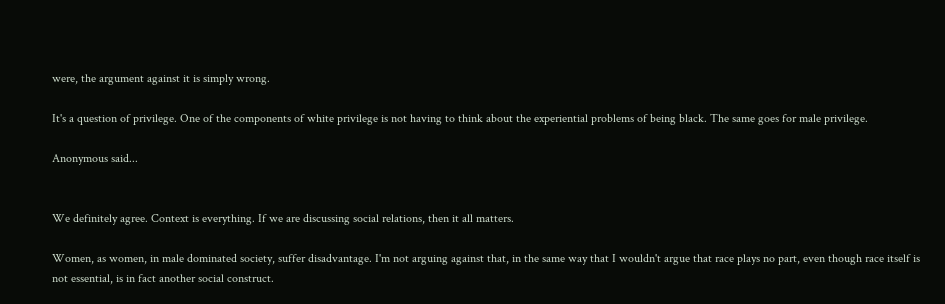were, the argument against it is simply wrong.

It's a question of privilege. One of the components of white privilege is not having to think about the experiential problems of being black. The same goes for male privilege.

Anonymous said...


We definitely agree. Context is everything. If we are discussing social relations, then it all matters.

Women, as women, in male dominated society, suffer disadvantage. I'm not arguing against that, in the same way that I wouldn't argue that race plays no part, even though race itself is not essential, is in fact another social construct.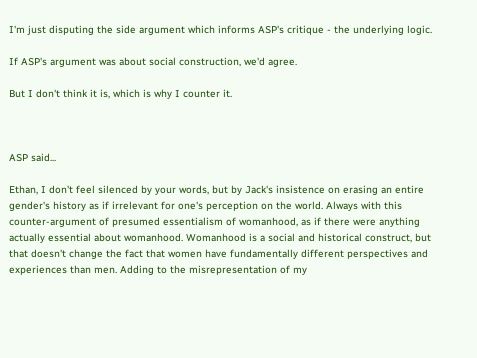I'm just disputing the side argument which informs ASP's critique - the underlying logic.

If ASP's argument was about social construction, we'd agree.

But I don't think it is, which is why I counter it.



ASP said...

Ethan, I don't feel silenced by your words, but by Jack's insistence on erasing an entire gender's history as if irrelevant for one's perception on the world. Always with this counter-argument of presumed essentialism of womanhood, as if there were anything actually essential about womanhood. Womanhood is a social and historical construct, but that doesn't change the fact that women have fundamentally different perspectives and experiences than men. Adding to the misrepresentation of my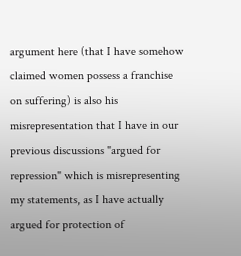argument here (that I have somehow claimed women possess a franchise on suffering) is also his misrepresentation that I have in our previous discussions "argued for repression" which is misrepresenting my statements, as I have actually argued for protection of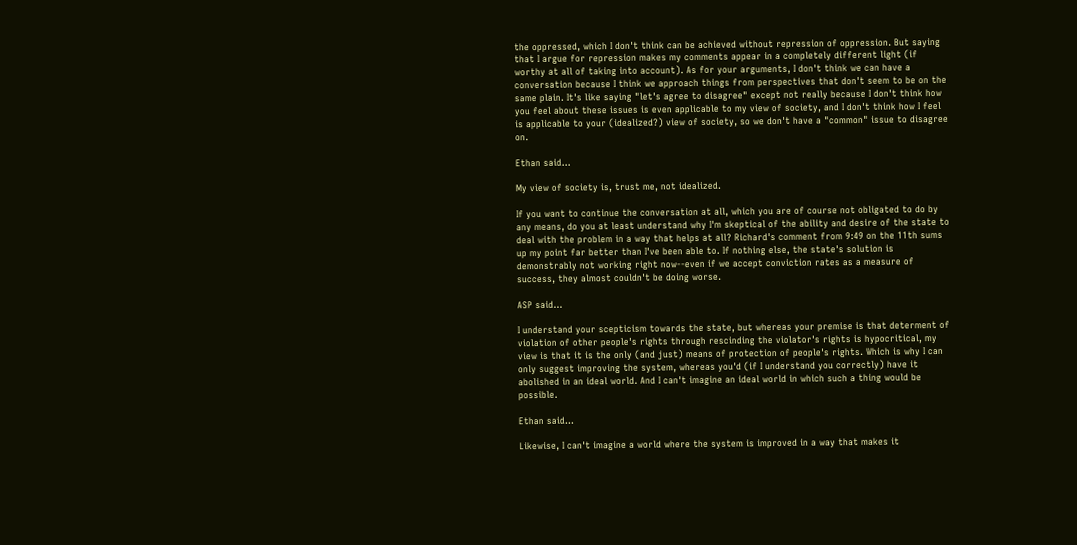the oppressed, which I don't think can be achieved without repression of oppression. But saying that I argue for repression makes my comments appear in a completely different light (if worthy at all of taking into account). As for your arguments, I don't think we can have a conversation because I think we approach things from perspectives that don't seem to be on the same plain. It's like saying "let's agree to disagree" except not really because I don't think how you feel about these issues is even applicable to my view of society, and I don't think how I feel is applicable to your (idealized?) view of society, so we don't have a "common" issue to disagree on.

Ethan said...

My view of society is, trust me, not idealized.

If you want to continue the conversation at all, which you are of course not obligated to do by any means, do you at least understand why I'm skeptical of the ability and desire of the state to deal with the problem in a way that helps at all? Richard's comment from 9:49 on the 11th sums up my point far better than I've been able to. If nothing else, the state's solution is demonstrably not working right now--even if we accept conviction rates as a measure of success, they almost couldn't be doing worse.

ASP said...

I understand your scepticism towards the state, but whereas your premise is that determent of violation of other people's rights through rescinding the violator's rights is hypocritical, my view is that it is the only (and just) means of protection of people's rights. Which is why I can only suggest improving the system, whereas you'd (if I understand you correctly) have it abolished in an ideal world. And I can't imagine an ideal world in which such a thing would be possible.

Ethan said...

Likewise, I can't imagine a world where the system is improved in a way that makes it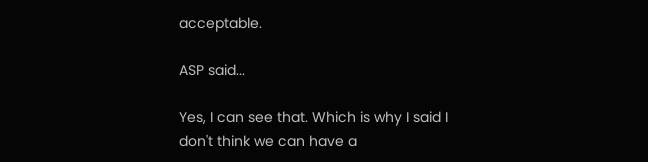acceptable.

ASP said...

Yes, I can see that. Which is why I said I don't think we can have a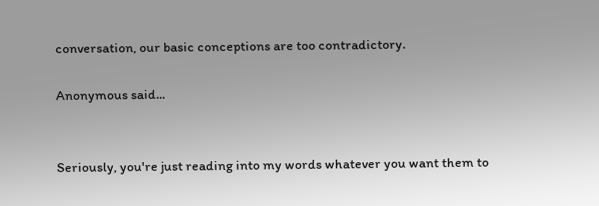conversation, our basic conceptions are too contradictory.

Anonymous said...


Seriously, you're just reading into my words whatever you want them to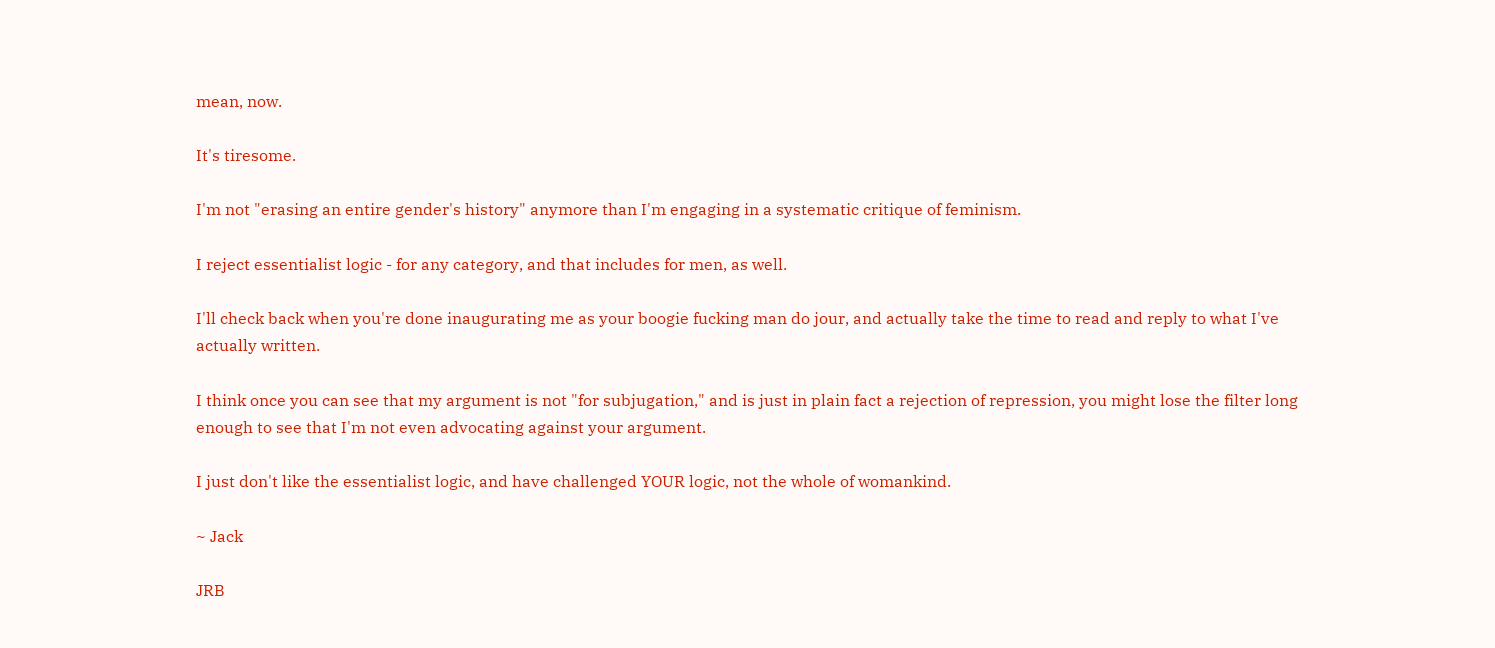mean, now.

It's tiresome.

I'm not "erasing an entire gender's history" anymore than I'm engaging in a systematic critique of feminism.

I reject essentialist logic - for any category, and that includes for men, as well.

I'll check back when you're done inaugurating me as your boogie fucking man do jour, and actually take the time to read and reply to what I've actually written.

I think once you can see that my argument is not "for subjugation," and is just in plain fact a rejection of repression, you might lose the filter long enough to see that I'm not even advocating against your argument.

I just don't like the essentialist logic, and have challenged YOUR logic, not the whole of womankind.

~ Jack

JRB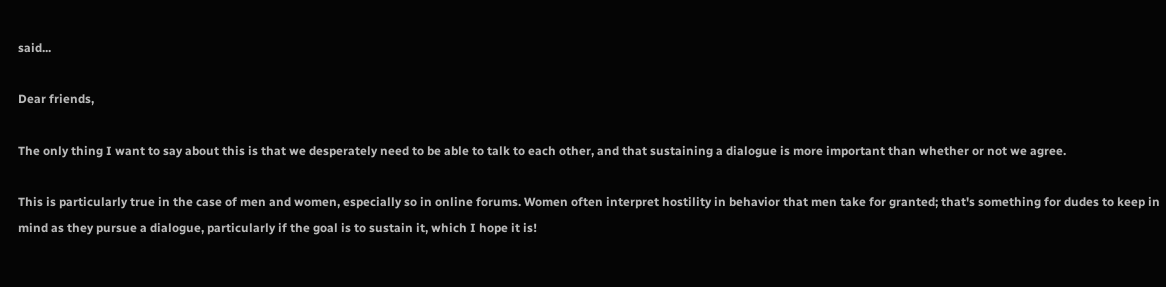said...

Dear friends,

The only thing I want to say about this is that we desperately need to be able to talk to each other, and that sustaining a dialogue is more important than whether or not we agree.

This is particularly true in the case of men and women, especially so in online forums. Women often interpret hostility in behavior that men take for granted; that's something for dudes to keep in mind as they pursue a dialogue, particularly if the goal is to sustain it, which I hope it is!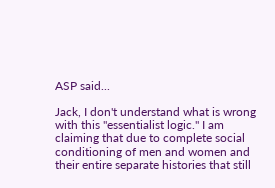ASP said...

Jack, I don't understand what is wrong with this "essentialist logic." I am claiming that due to complete social conditioning of men and women and their entire separate histories that still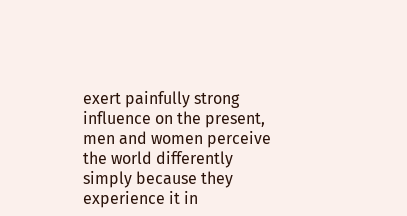exert painfully strong influence on the present, men and women perceive the world differently simply because they experience it in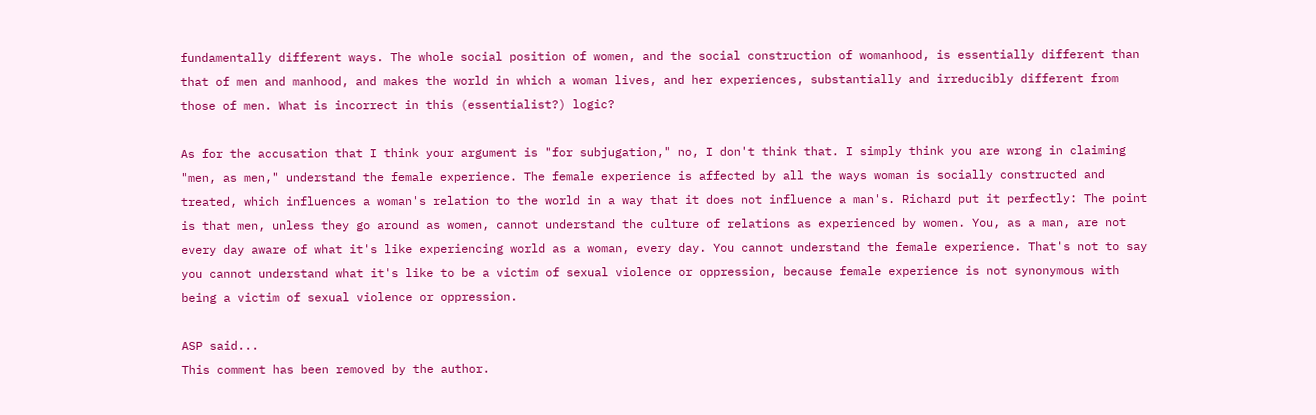fundamentally different ways. The whole social position of women, and the social construction of womanhood, is essentially different than that of men and manhood, and makes the world in which a woman lives, and her experiences, substantially and irreducibly different from those of men. What is incorrect in this (essentialist?) logic?

As for the accusation that I think your argument is "for subjugation," no, I don't think that. I simply think you are wrong in claiming "men, as men," understand the female experience. The female experience is affected by all the ways woman is socially constructed and treated, which influences a woman's relation to the world in a way that it does not influence a man's. Richard put it perfectly: The point is that men, unless they go around as women, cannot understand the culture of relations as experienced by women. You, as a man, are not every day aware of what it's like experiencing world as a woman, every day. You cannot understand the female experience. That's not to say you cannot understand what it's like to be a victim of sexual violence or oppression, because female experience is not synonymous with being a victim of sexual violence or oppression.

ASP said...
This comment has been removed by the author.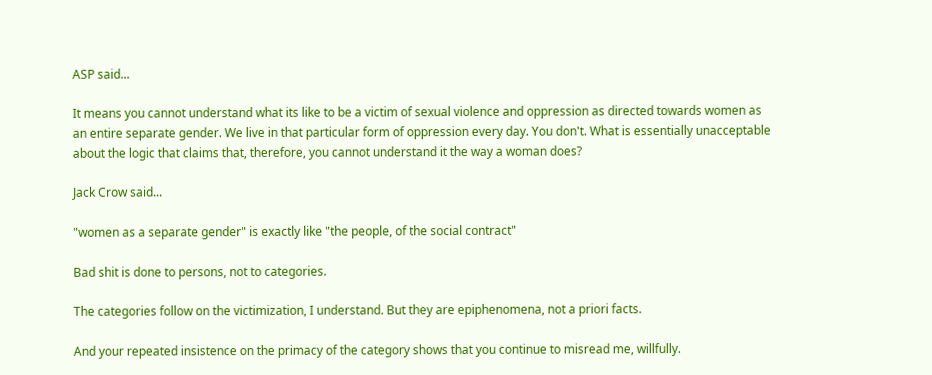ASP said...

It means you cannot understand what its like to be a victim of sexual violence and oppression as directed towards women as an entire separate gender. We live in that particular form of oppression every day. You don't. What is essentially unacceptable about the logic that claims that, therefore, you cannot understand it the way a woman does?

Jack Crow said...

"women as a separate gender" is exactly like "the people, of the social contract"

Bad shit is done to persons, not to categories.

The categories follow on the victimization, I understand. But they are epiphenomena, not a priori facts.

And your repeated insistence on the primacy of the category shows that you continue to misread me, willfully.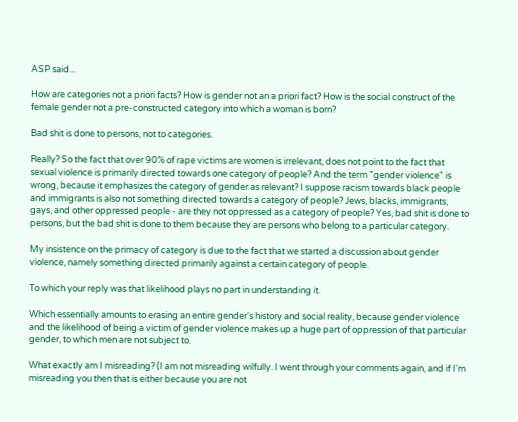ASP said...

How are categories not a priori facts? How is gender not an a priori fact? How is the social construct of the female gender not a pre-constructed category into which a woman is born?

Bad shit is done to persons, not to categories.

Really? So the fact that over 90% of rape victims are women is irrelevant, does not point to the fact that sexual violence is primarily directed towards one category of people? And the term "gender violence" is wrong, because it emphasizes the category of gender as relevant? I suppose racism towards black people and immigrants is also not something directed towards a category of people? Jews, blacks, immigrants, gays, and other oppressed people - are they not oppressed as a category of people? Yes, bad shit is done to persons, but the bad shit is done to them because they are persons who belong to a particular category.

My insistence on the primacy of category is due to the fact that we started a discussion about gender violence, namely something directed primarily against a certain category of people.

To which your reply was that likelihood plays no part in understanding it.

Which essentially amounts to erasing an entire gender's history and social reality, because gender violence and the likelihood of being a victim of gender violence makes up a huge part of oppression of that particular gender, to which men are not subject to.

What exactly am I misreading? (I am not misreading wilfully. I went through your comments again, and if I'm misreading you then that is either because you are not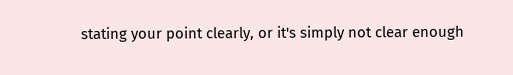stating your point clearly, or it's simply not clear enough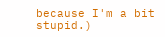because I'm a bit stupid.)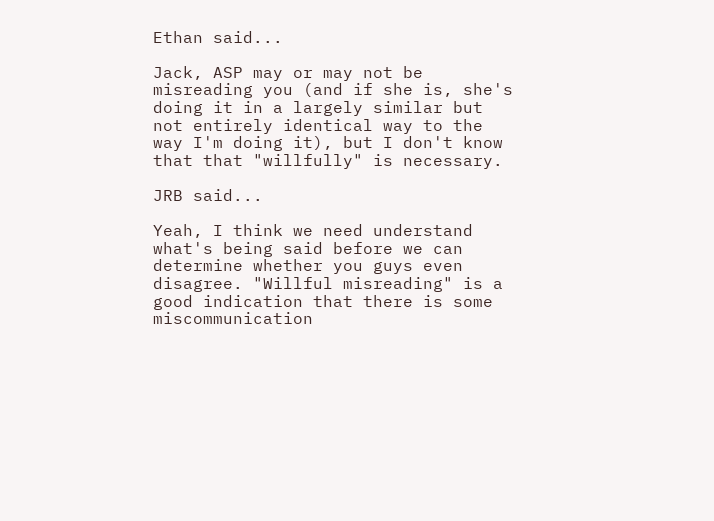Ethan said...

Jack, ASP may or may not be misreading you (and if she is, she's doing it in a largely similar but not entirely identical way to the way I'm doing it), but I don't know that that "willfully" is necessary.

JRB said...

Yeah, I think we need understand what's being said before we can determine whether you guys even disagree. "Willful misreading" is a good indication that there is some miscommunication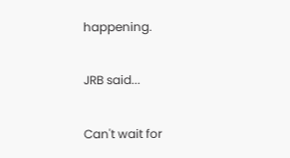happening.

JRB said...

Can't wait for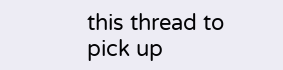this thread to pick up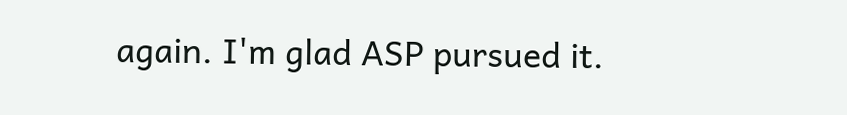again. I'm glad ASP pursued it.